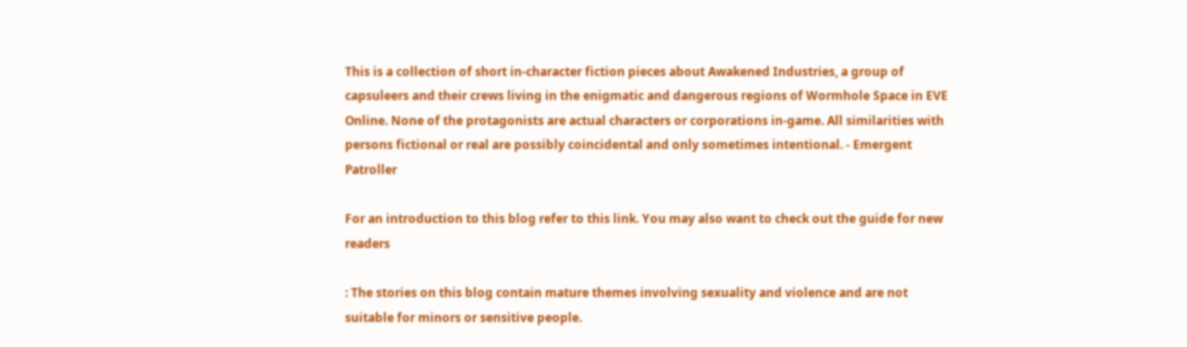This is a collection of short in-character fiction pieces about Awakened Industries, a group of capsuleers and their crews living in the enigmatic and dangerous regions of Wormhole Space in EVE Online. None of the protagonists are actual characters or corporations in-game. All similarities with persons fictional or real are possibly coincidental and only sometimes intentional. - Emergent Patroller

For an introduction to this blog refer to this link. You may also want to check out the guide for new readers

: The stories on this blog contain mature themes involving sexuality and violence and are not suitable for minors or sensitive people.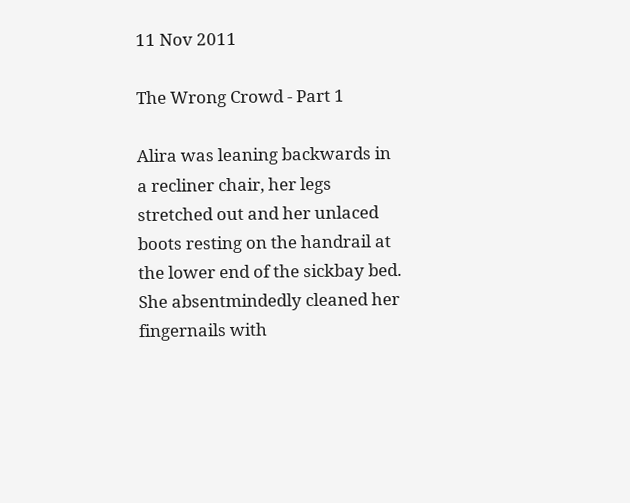11 Nov 2011

The Wrong Crowd - Part 1

Alira was leaning backwards in a recliner chair, her legs stretched out and her unlaced boots resting on the handrail at the lower end of the sickbay bed. She absentmindedly cleaned her fingernails with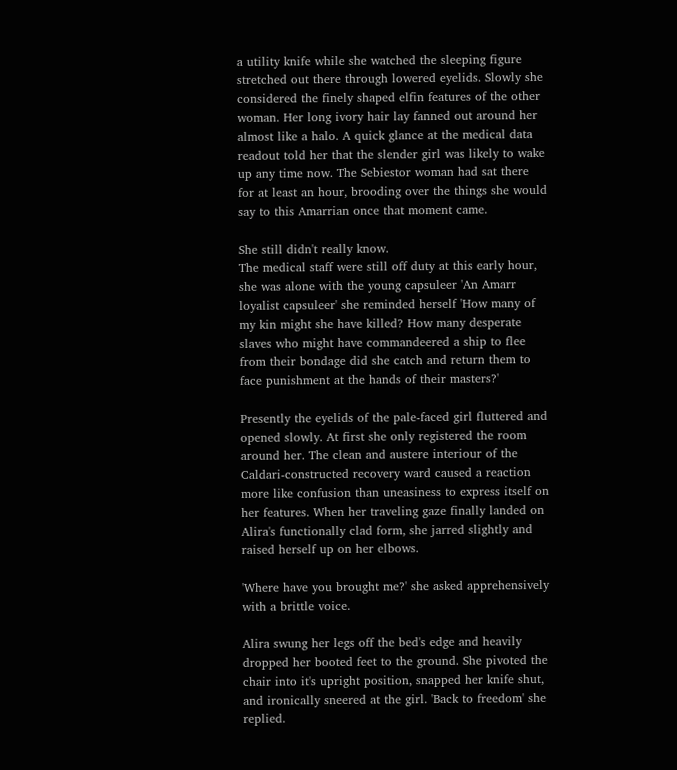a utility knife while she watched the sleeping figure stretched out there through lowered eyelids. Slowly she considered the finely shaped elfin features of the other woman. Her long ivory hair lay fanned out around her almost like a halo. A quick glance at the medical data readout told her that the slender girl was likely to wake up any time now. The Sebiestor woman had sat there for at least an hour, brooding over the things she would say to this Amarrian once that moment came.

She still didn't really know.
The medical staff were still off duty at this early hour, she was alone with the young capsuleer 'An Amarr loyalist capsuleer' she reminded herself 'How many of my kin might she have killed? How many desperate slaves who might have commandeered a ship to flee from their bondage did she catch and return them to face punishment at the hands of their masters?'

Presently the eyelids of the pale-faced girl fluttered and opened slowly. At first she only registered the room around her. The clean and austere interiour of the Caldari-constructed recovery ward caused a reaction more like confusion than uneasiness to express itself on her features. When her traveling gaze finally landed on Alira's functionally clad form, she jarred slightly and raised herself up on her elbows.

'Where have you brought me?' she asked apprehensively with a brittle voice.

Alira swung her legs off the bed's edge and heavily dropped her booted feet to the ground. She pivoted the chair into it's upright position, snapped her knife shut, and ironically sneered at the girl. 'Back to freedom' she replied.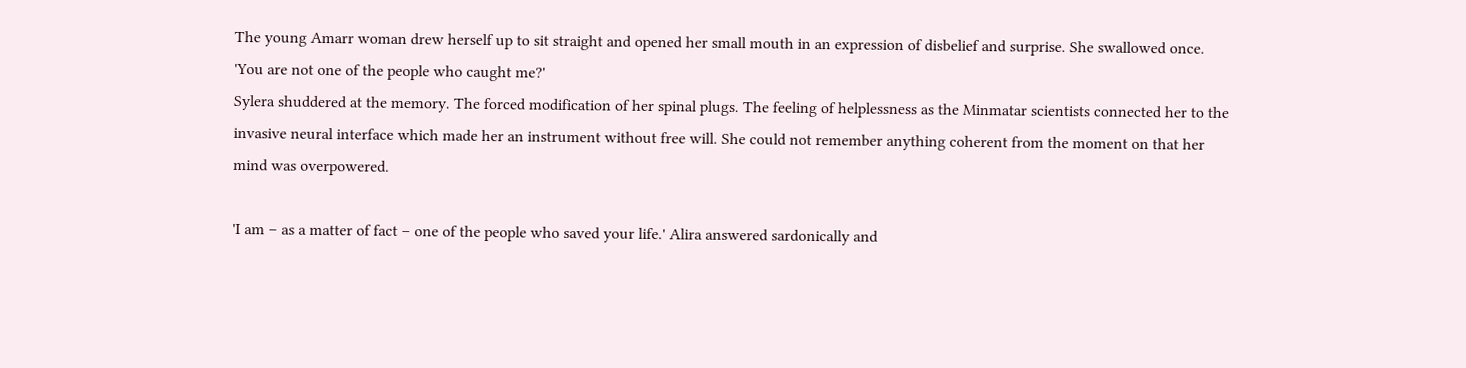The young Amarr woman drew herself up to sit straight and opened her small mouth in an expression of disbelief and surprise. She swallowed once. 'You are not one of the people who caught me?'
Sylera shuddered at the memory. The forced modification of her spinal plugs. The feeling of helplessness as the Minmatar scientists connected her to the invasive neural interface which made her an instrument without free will. She could not remember anything coherent from the moment on that her mind was overpowered.

'I am – as a matter of fact – one of the people who saved your life.' Alira answered sardonically and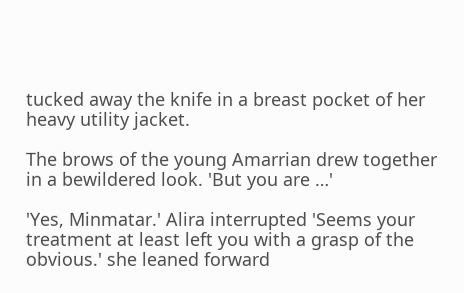tucked away the knife in a breast pocket of her heavy utility jacket.

The brows of the young Amarrian drew together in a bewildered look. 'But you are …'

'Yes, Minmatar.' Alira interrupted 'Seems your treatment at least left you with a grasp of the obvious.' she leaned forward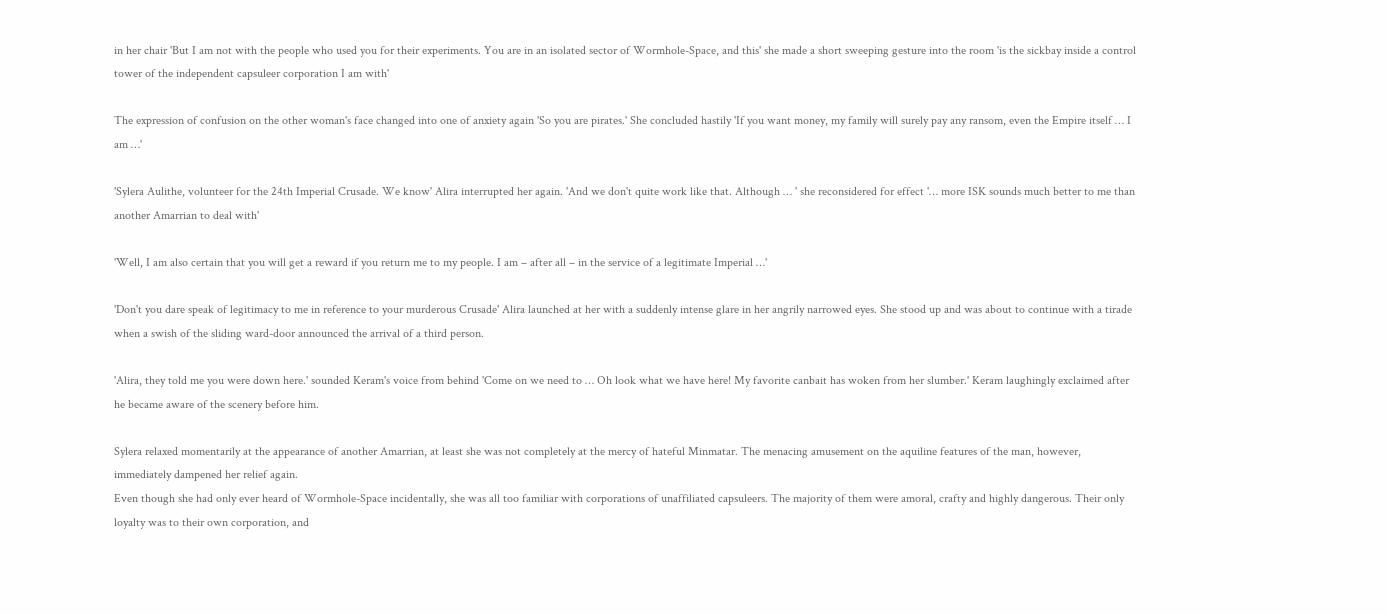in her chair 'But I am not with the people who used you for their experiments. You are in an isolated sector of Wormhole-Space, and this' she made a short sweeping gesture into the room 'is the sickbay inside a control tower of the independent capsuleer corporation I am with'

The expression of confusion on the other woman's face changed into one of anxiety again 'So you are pirates.' She concluded hastily 'If you want money, my family will surely pay any ransom, even the Empire itself … I am …'

'Sylera Aulithe, volunteer for the 24th Imperial Crusade. We know' Alira interrupted her again. 'And we don't quite work like that. Although … ' she reconsidered for effect '… more ISK sounds much better to me than another Amarrian to deal with'

'Well, I am also certain that you will get a reward if you return me to my people. I am – after all – in the service of a legitimate Imperial …'

'Don't you dare speak of legitimacy to me in reference to your murderous Crusade' Alira launched at her with a suddenly intense glare in her angrily narrowed eyes. She stood up and was about to continue with a tirade when a swish of the sliding ward-door announced the arrival of a third person.

'Alira, they told me you were down here.' sounded Keram's voice from behind 'Come on we need to … Oh look what we have here! My favorite canbait has woken from her slumber.' Keram laughingly exclaimed after he became aware of the scenery before him.

Sylera relaxed momentarily at the appearance of another Amarrian, at least she was not completely at the mercy of hateful Minmatar. The menacing amusement on the aquiline features of the man, however, immediately dampened her relief again.
Even though she had only ever heard of Wormhole-Space incidentally, she was all too familiar with corporations of unaffiliated capsuleers. The majority of them were amoral, crafty and highly dangerous. Their only loyalty was to their own corporation, and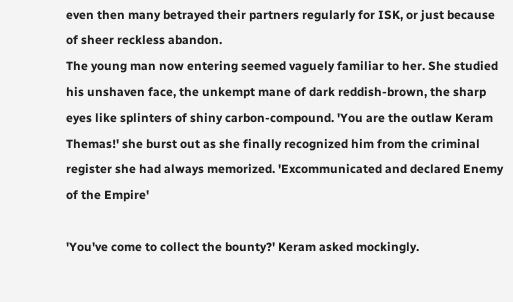even then many betrayed their partners regularly for ISK, or just because of sheer reckless abandon.
The young man now entering seemed vaguely familiar to her. She studied his unshaven face, the unkempt mane of dark reddish-brown, the sharp eyes like splinters of shiny carbon-compound. 'You are the outlaw Keram Themas!' she burst out as she finally recognized him from the criminal register she had always memorized. 'Excommunicated and declared Enemy of the Empire'

'You've come to collect the bounty?' Keram asked mockingly.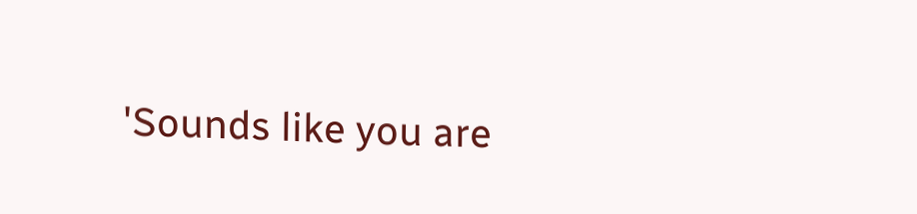'Sounds like you are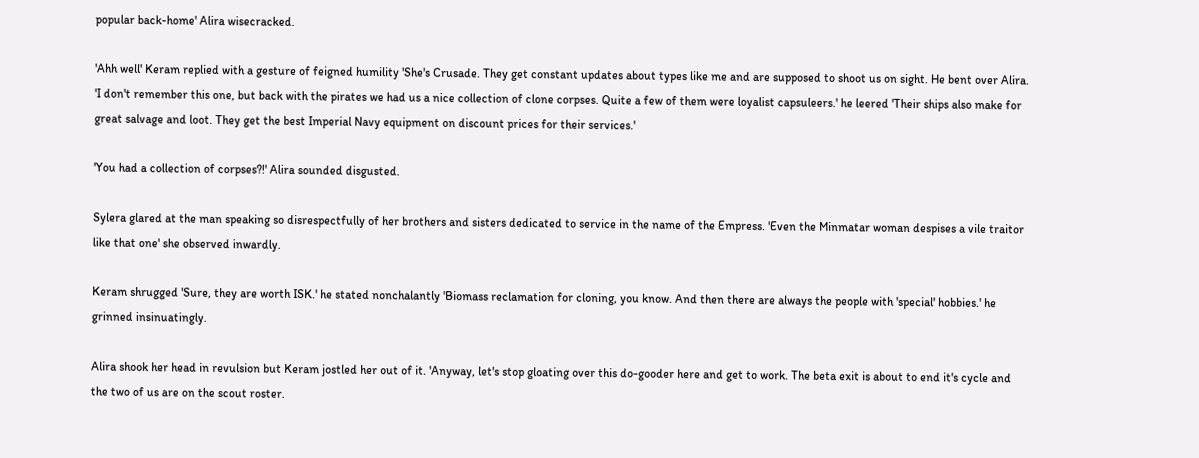popular back-home' Alira wisecracked.

'Ahh well' Keram replied with a gesture of feigned humility 'She's Crusade. They get constant updates about types like me and are supposed to shoot us on sight. He bent over Alira. 'I don't remember this one, but back with the pirates we had us a nice collection of clone corpses. Quite a few of them were loyalist capsuleers.' he leered 'Their ships also make for great salvage and loot. They get the best Imperial Navy equipment on discount prices for their services.'

'You had a collection of corpses?!' Alira sounded disgusted.

Sylera glared at the man speaking so disrespectfully of her brothers and sisters dedicated to service in the name of the Empress. 'Even the Minmatar woman despises a vile traitor like that one' she observed inwardly.

Keram shrugged 'Sure, they are worth ISK.' he stated nonchalantly 'Biomass reclamation for cloning, you know. And then there are always the people with 'special' hobbies.' he grinned insinuatingly.

Alira shook her head in revulsion but Keram jostled her out of it. 'Anyway, let's stop gloating over this do-gooder here and get to work. The beta exit is about to end it's cycle and the two of us are on the scout roster.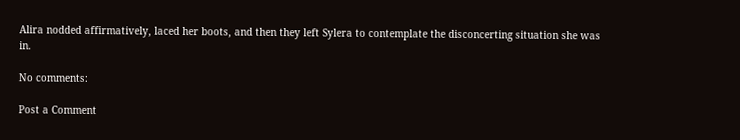Alira nodded affirmatively, laced her boots, and then they left Sylera to contemplate the disconcerting situation she was in.

No comments:

Post a Comment